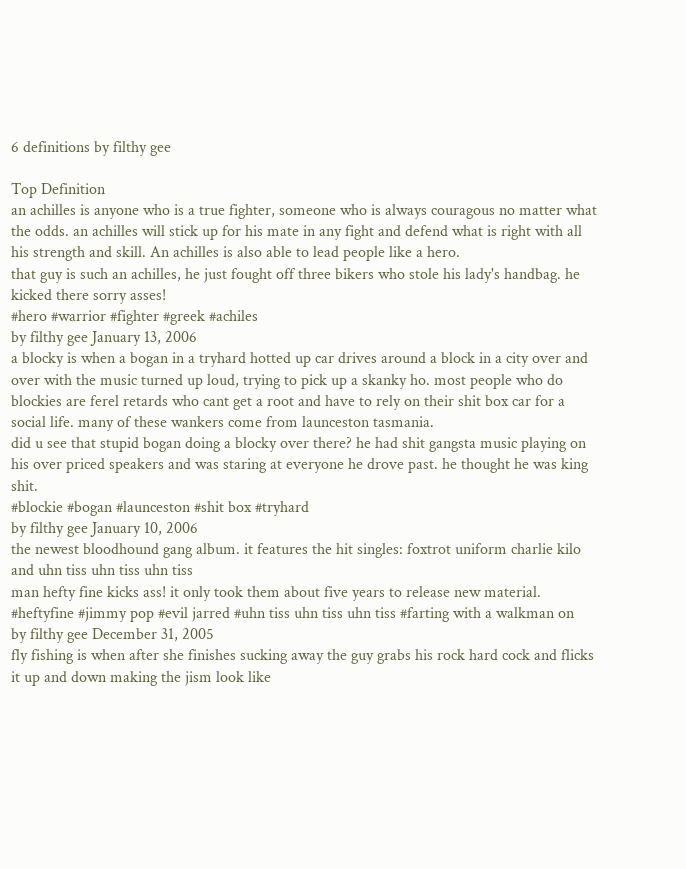6 definitions by filthy gee

Top Definition
an achilles is anyone who is a true fighter, someone who is always couragous no matter what the odds. an achilles will stick up for his mate in any fight and defend what is right with all his strength and skill. An achilles is also able to lead people like a hero.
that guy is such an achilles, he just fought off three bikers who stole his lady's handbag. he kicked there sorry asses!
#hero #warrior #fighter #greek #achiles
by filthy gee January 13, 2006
a blocky is when a bogan in a tryhard hotted up car drives around a block in a city over and over with the music turned up loud, trying to pick up a skanky ho. most people who do blockies are ferel retards who cant get a root and have to rely on their shit box car for a social life. many of these wankers come from launceston tasmania.
did u see that stupid bogan doing a blocky over there? he had shit gangsta music playing on his over priced speakers and was staring at everyone he drove past. he thought he was king shit.
#blockie #bogan #launceston #shit box #tryhard
by filthy gee January 10, 2006
the newest bloodhound gang album. it features the hit singles: foxtrot uniform charlie kilo and uhn tiss uhn tiss uhn tiss
man hefty fine kicks ass! it only took them about five years to release new material.
#heftyfine #jimmy pop #evil jarred #uhn tiss uhn tiss uhn tiss #farting with a walkman on
by filthy gee December 31, 2005
fly fishing is when after she finishes sucking away the guy grabs his rock hard cock and flicks it up and down making the jism look like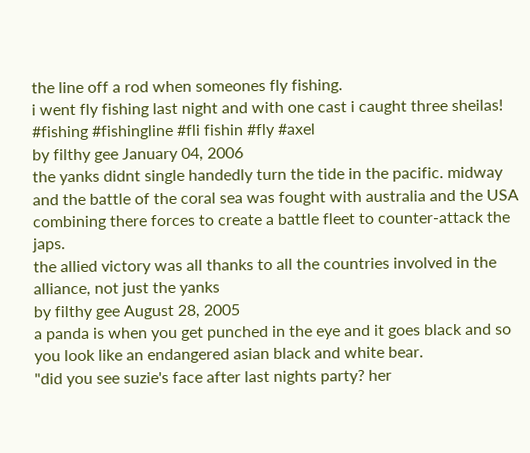the line off a rod when someones fly fishing.
i went fly fishing last night and with one cast i caught three sheilas!
#fishing #fishingline #fli fishin #fly #axel
by filthy gee January 04, 2006
the yanks didnt single handedly turn the tide in the pacific. midway and the battle of the coral sea was fought with australia and the USA combining there forces to create a battle fleet to counter-attack the japs.
the allied victory was all thanks to all the countries involved in the alliance, not just the yanks
by filthy gee August 28, 2005
a panda is when you get punched in the eye and it goes black and so you look like an endangered asian black and white bear.
"did you see suzie's face after last nights party? her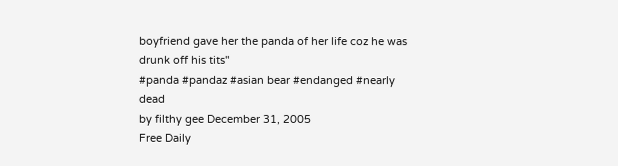boyfriend gave her the panda of her life coz he was drunk off his tits"
#panda #pandaz #asian bear #endanged #nearly dead
by filthy gee December 31, 2005
Free Daily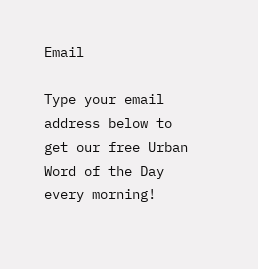Email

Type your email address below to get our free Urban Word of the Day every morning!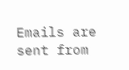Emails are sent from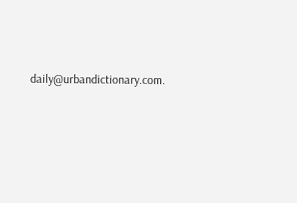daily@urbandictionary.com.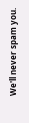We'll never spam you.